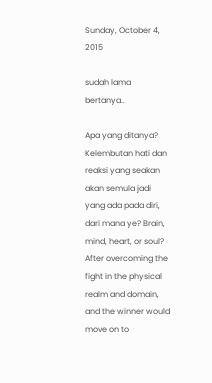Sunday, October 4, 2015

sudah lama bertanya..

Apa yang ditanya? Kelembutan hati dan reaksi yang seakan akan semula jadi yang ada pada diri, dari mana ye? Brain, mind, heart, or soul? After overcoming the fight in the physical realm and domain, and the winner would move on to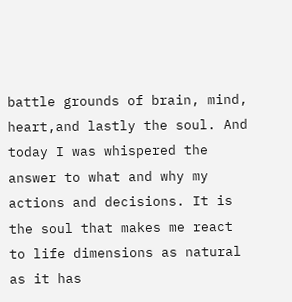battle grounds of brain, mind, heart,and lastly the soul. And today I was whispered the answer to what and why my actions and decisions. It is the soul that makes me react to life dimensions as natural as it has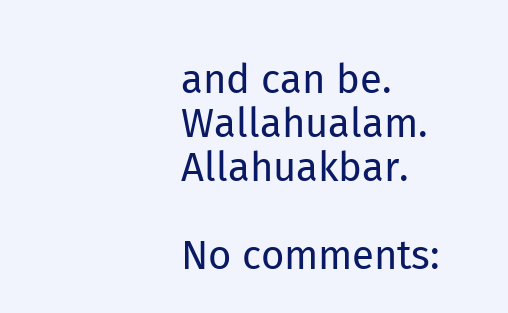and can be. Wallahualam. Allahuakbar.

No comments: